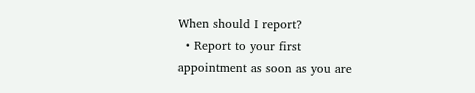When should I report?
  • Report to your first appointment as soon as you are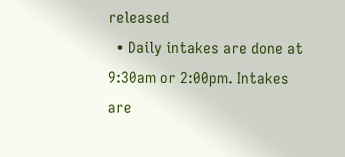released
  • Daily intakes are done at 9:30am or 2:00pm. Intakes are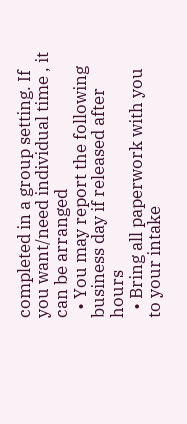completed in a group setting. If you want/need individual time , it can be arranged
  • You may report the following business day if released after hours
  • Bring all paperwork with you to your intake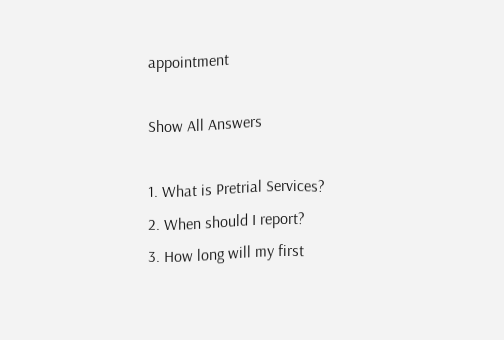appointment

Show All Answers

1. What is Pretrial Services?
2. When should I report?
3. How long will my first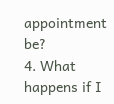appointment be?
4. What happens if I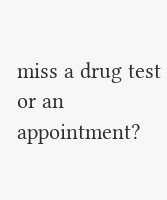miss a drug test or an appointment?